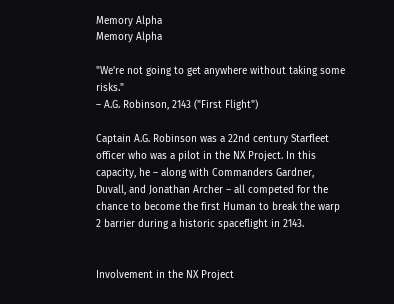Memory Alpha
Memory Alpha

"We're not going to get anywhere without taking some risks."
– A.G. Robinson, 2143 ("First Flight")

Captain A.G. Robinson was a 22nd century Starfleet officer who was a pilot in the NX Project. In this capacity, he – along with Commanders Gardner, Duvall, and Jonathan Archer – all competed for the chance to become the first Human to break the warp 2 barrier during a historic spaceflight in 2143.


Involvement in the NX Project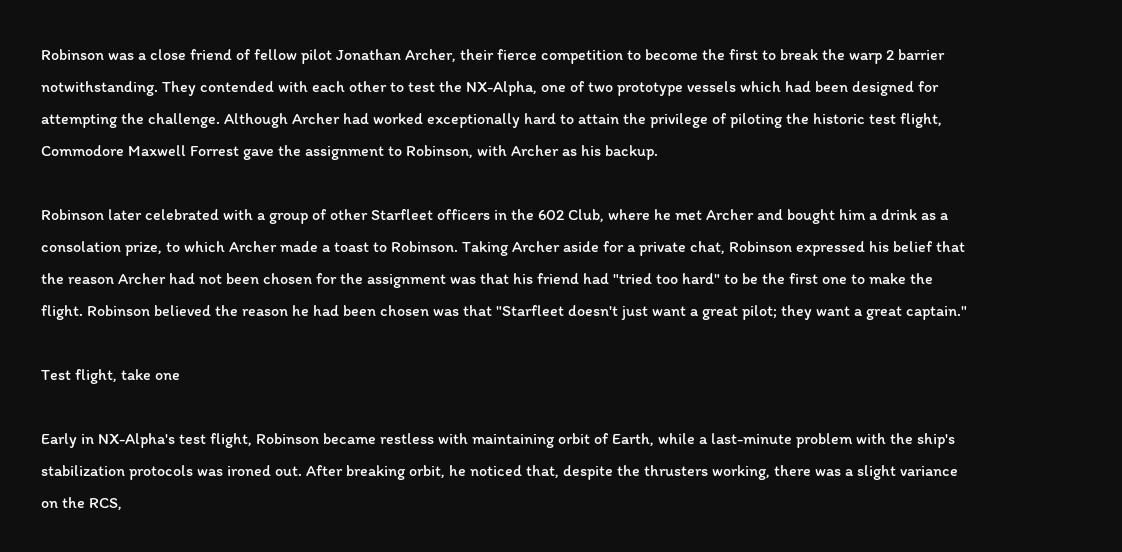Robinson was a close friend of fellow pilot Jonathan Archer, their fierce competition to become the first to break the warp 2 barrier notwithstanding. They contended with each other to test the NX-Alpha, one of two prototype vessels which had been designed for attempting the challenge. Although Archer had worked exceptionally hard to attain the privilege of piloting the historic test flight, Commodore Maxwell Forrest gave the assignment to Robinson, with Archer as his backup.

Robinson later celebrated with a group of other Starfleet officers in the 602 Club, where he met Archer and bought him a drink as a consolation prize, to which Archer made a toast to Robinson. Taking Archer aside for a private chat, Robinson expressed his belief that the reason Archer had not been chosen for the assignment was that his friend had "tried too hard" to be the first one to make the flight. Robinson believed the reason he had been chosen was that "Starfleet doesn't just want a great pilot; they want a great captain."

Test flight, take one

Early in NX-Alpha's test flight, Robinson became restless with maintaining orbit of Earth, while a last-minute problem with the ship's stabilization protocols was ironed out. After breaking orbit, he noticed that, despite the thrusters working, there was a slight variance on the RCS,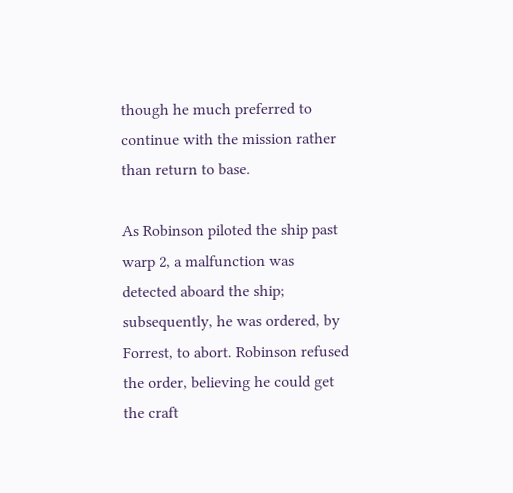though he much preferred to continue with the mission rather than return to base.

As Robinson piloted the ship past warp 2, a malfunction was detected aboard the ship; subsequently, he was ordered, by Forrest, to abort. Robinson refused the order, believing he could get the craft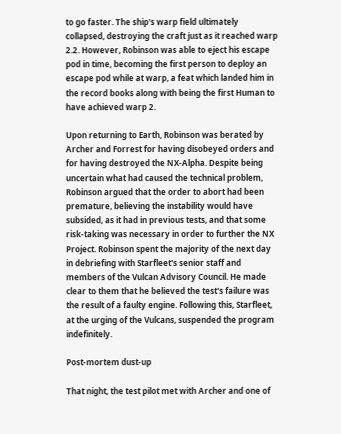to go faster. The ship's warp field ultimately collapsed, destroying the craft just as it reached warp 2.2. However, Robinson was able to eject his escape pod in time, becoming the first person to deploy an escape pod while at warp, a feat which landed him in the record books along with being the first Human to have achieved warp 2.

Upon returning to Earth, Robinson was berated by Archer and Forrest for having disobeyed orders and for having destroyed the NX-Alpha. Despite being uncertain what had caused the technical problem, Robinson argued that the order to abort had been premature, believing the instability would have subsided, as it had in previous tests, and that some risk-taking was necessary in order to further the NX Project. Robinson spent the majority of the next day in debriefing with Starfleet's senior staff and members of the Vulcan Advisory Council. He made clear to them that he believed the test's failure was the result of a faulty engine. Following this, Starfleet, at the urging of the Vulcans, suspended the program indefinitely.

Post-mortem dust-up

That night, the test pilot met with Archer and one of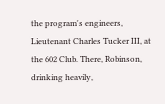the program's engineers, Lieutenant Charles Tucker III, at the 602 Club. There, Robinson, drinking heavily,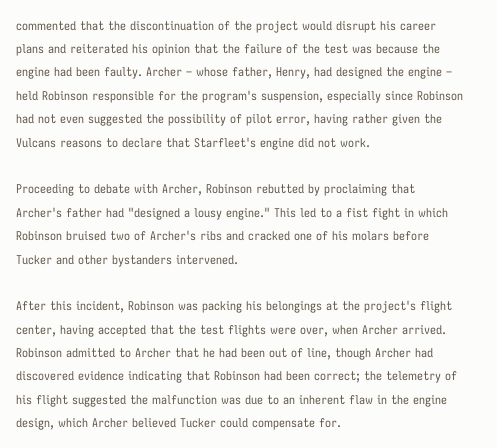commented that the discontinuation of the project would disrupt his career plans and reiterated his opinion that the failure of the test was because the engine had been faulty. Archer – whose father, Henry, had designed the engine – held Robinson responsible for the program's suspension, especially since Robinson had not even suggested the possibility of pilot error, having rather given the Vulcans reasons to declare that Starfleet's engine did not work.

Proceeding to debate with Archer, Robinson rebutted by proclaiming that Archer's father had "designed a lousy engine." This led to a fist fight in which Robinson bruised two of Archer's ribs and cracked one of his molars before Tucker and other bystanders intervened.

After this incident, Robinson was packing his belongings at the project's flight center, having accepted that the test flights were over, when Archer arrived. Robinson admitted to Archer that he had been out of line, though Archer had discovered evidence indicating that Robinson had been correct; the telemetry of his flight suggested the malfunction was due to an inherent flaw in the engine design, which Archer believed Tucker could compensate for.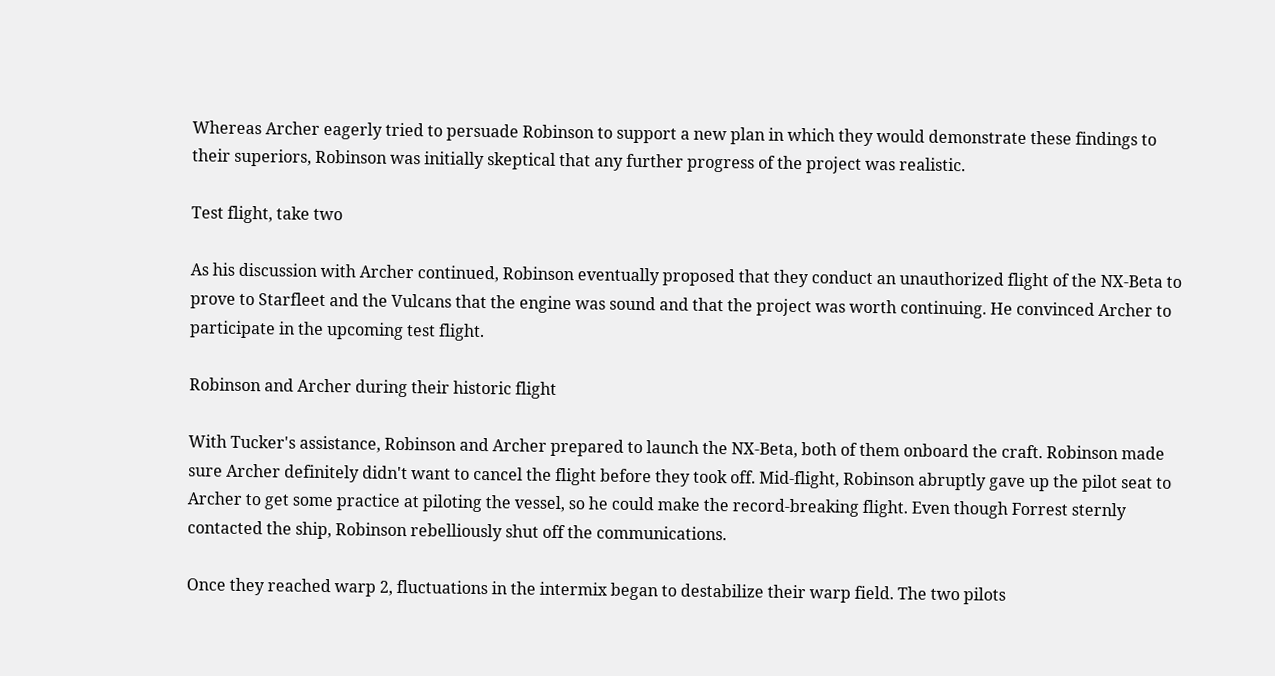Whereas Archer eagerly tried to persuade Robinson to support a new plan in which they would demonstrate these findings to their superiors, Robinson was initially skeptical that any further progress of the project was realistic.

Test flight, take two

As his discussion with Archer continued, Robinson eventually proposed that they conduct an unauthorized flight of the NX-Beta to prove to Starfleet and the Vulcans that the engine was sound and that the project was worth continuing. He convinced Archer to participate in the upcoming test flight.

Robinson and Archer during their historic flight

With Tucker's assistance, Robinson and Archer prepared to launch the NX-Beta, both of them onboard the craft. Robinson made sure Archer definitely didn't want to cancel the flight before they took off. Mid-flight, Robinson abruptly gave up the pilot seat to Archer to get some practice at piloting the vessel, so he could make the record-breaking flight. Even though Forrest sternly contacted the ship, Robinson rebelliously shut off the communications.

Once they reached warp 2, fluctuations in the intermix began to destabilize their warp field. The two pilots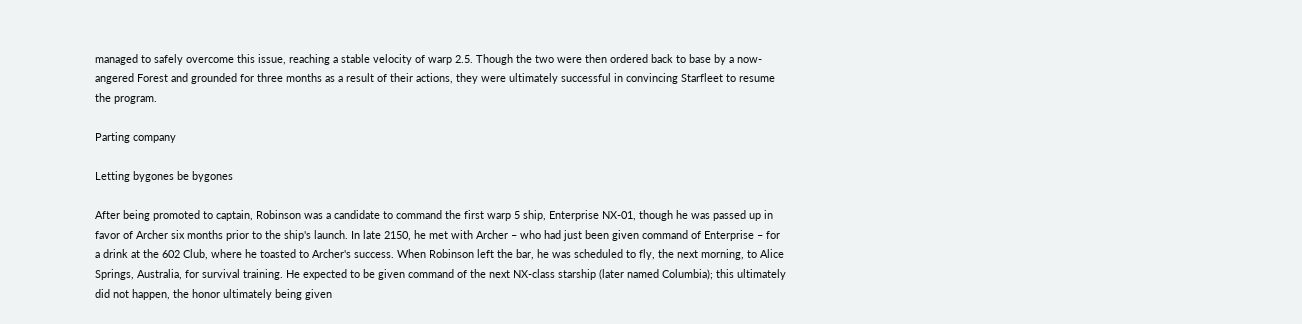managed to safely overcome this issue, reaching a stable velocity of warp 2.5. Though the two were then ordered back to base by a now-angered Forest and grounded for three months as a result of their actions, they were ultimately successful in convincing Starfleet to resume the program.

Parting company

Letting bygones be bygones

After being promoted to captain, Robinson was a candidate to command the first warp 5 ship, Enterprise NX-01, though he was passed up in favor of Archer six months prior to the ship's launch. In late 2150, he met with Archer – who had just been given command of Enterprise – for a drink at the 602 Club, where he toasted to Archer's success. When Robinson left the bar, he was scheduled to fly, the next morning, to Alice Springs, Australia, for survival training. He expected to be given command of the next NX-class starship (later named Columbia); this ultimately did not happen, the honor ultimately being given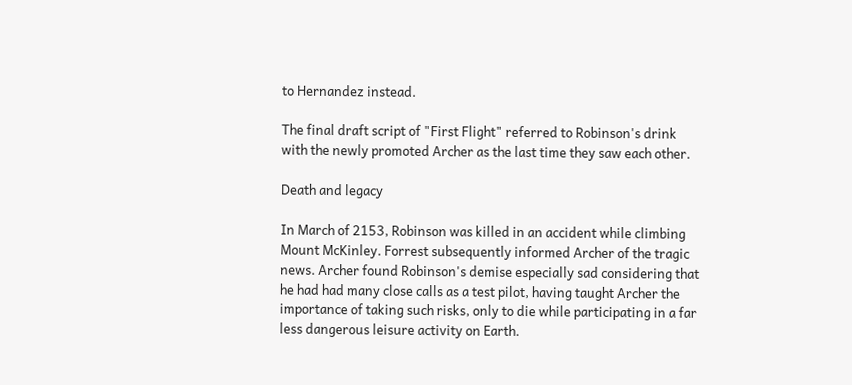to Hernandez instead.

The final draft script of "First Flight" referred to Robinson's drink with the newly promoted Archer as the last time they saw each other.

Death and legacy

In March of 2153, Robinson was killed in an accident while climbing Mount McKinley. Forrest subsequently informed Archer of the tragic news. Archer found Robinson's demise especially sad considering that he had had many close calls as a test pilot, having taught Archer the importance of taking such risks, only to die while participating in a far less dangerous leisure activity on Earth.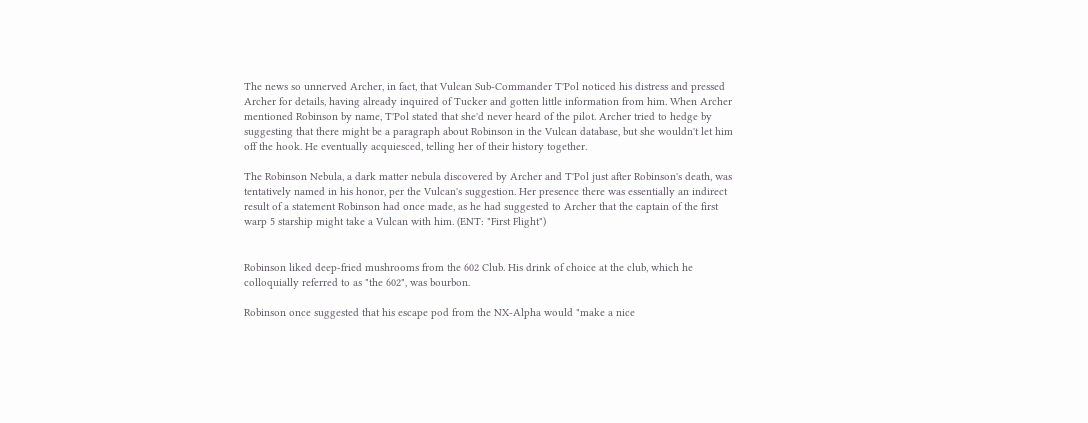The news so unnerved Archer, in fact, that Vulcan Sub-Commander T'Pol noticed his distress and pressed Archer for details, having already inquired of Tucker and gotten little information from him. When Archer mentioned Robinson by name, T'Pol stated that she'd never heard of the pilot. Archer tried to hedge by suggesting that there might be a paragraph about Robinson in the Vulcan database, but she wouldn't let him off the hook. He eventually acquiesced, telling her of their history together.

The Robinson Nebula, a dark matter nebula discovered by Archer and T'Pol just after Robinson's death, was tentatively named in his honor, per the Vulcan's suggestion. Her presence there was essentially an indirect result of a statement Robinson had once made, as he had suggested to Archer that the captain of the first warp 5 starship might take a Vulcan with him. (ENT: "First Flight")


Robinson liked deep-fried mushrooms from the 602 Club. His drink of choice at the club, which he colloquially referred to as "the 602", was bourbon.

Robinson once suggested that his escape pod from the NX-Alpha would "make a nice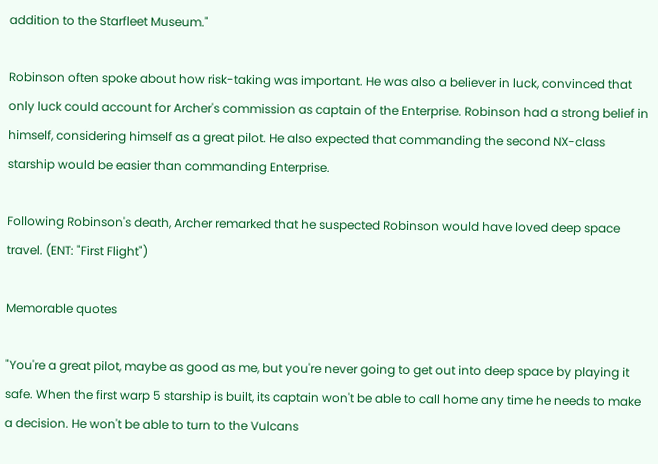addition to the Starfleet Museum."

Robinson often spoke about how risk-taking was important. He was also a believer in luck, convinced that only luck could account for Archer's commission as captain of the Enterprise. Robinson had a strong belief in himself, considering himself as a great pilot. He also expected that commanding the second NX-class starship would be easier than commanding Enterprise.

Following Robinson's death, Archer remarked that he suspected Robinson would have loved deep space travel. (ENT: "First Flight")

Memorable quotes

"You're a great pilot, maybe as good as me, but you're never going to get out into deep space by playing it safe. When the first warp 5 starship is built, its captain won't be able to call home any time he needs to make a decision. He won't be able to turn to the Vulcans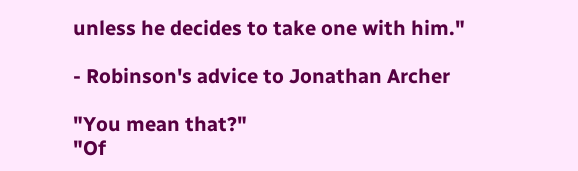unless he decides to take one with him."

- Robinson's advice to Jonathan Archer

"You mean that?"
"Of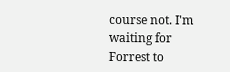course not. I'm waiting for Forrest to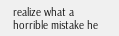realize what a horrible mistake he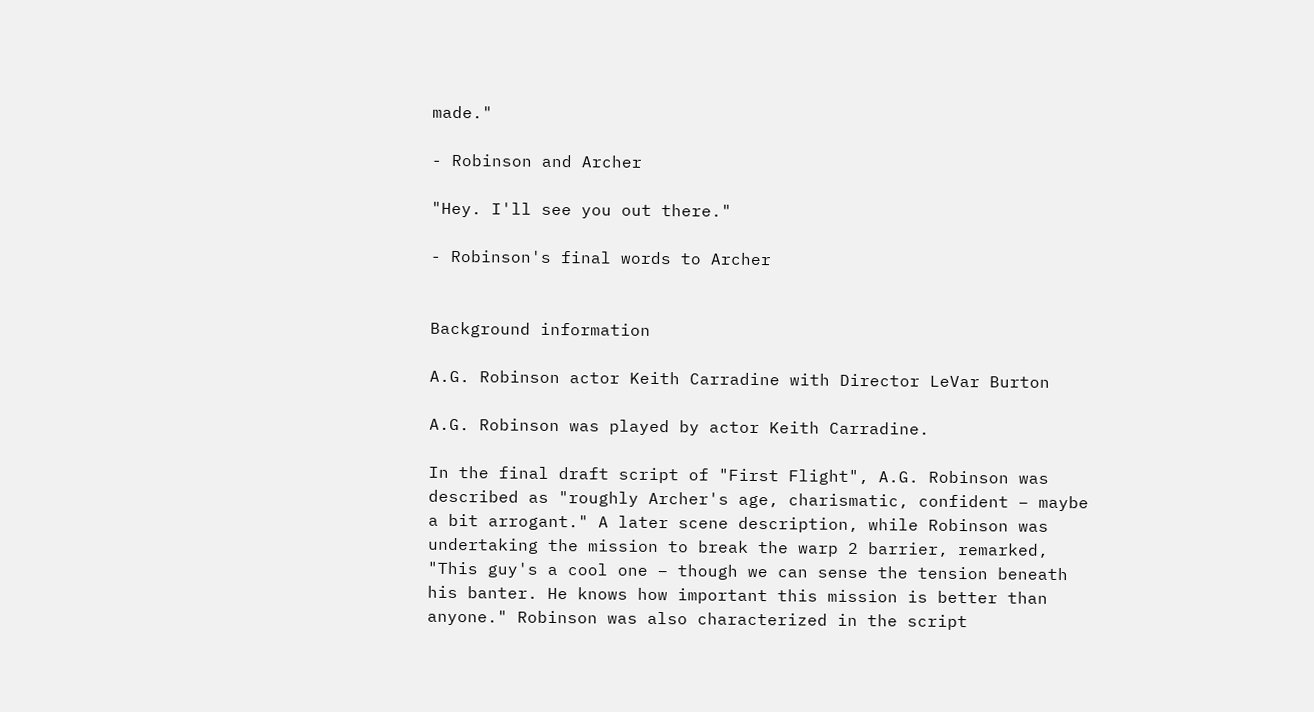made."

- Robinson and Archer

"Hey. I'll see you out there."

- Robinson's final words to Archer


Background information

A.G. Robinson actor Keith Carradine with Director LeVar Burton

A.G. Robinson was played by actor Keith Carradine.

In the final draft script of "First Flight", A.G. Robinson was described as "roughly Archer's age, charismatic, confident – maybe a bit arrogant." A later scene description, while Robinson was undertaking the mission to break the warp 2 barrier, remarked, "This guy's a cool one – though we can sense the tension beneath his banter. He knows how important this mission is better than anyone." Robinson was also characterized in the script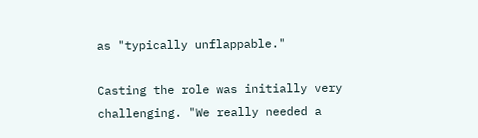as "typically unflappable."

Casting the role was initially very challenging. "We really needed a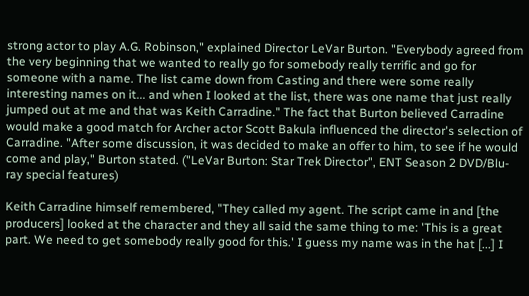strong actor to play A.G. Robinson," explained Director LeVar Burton. "Everybody agreed from the very beginning that we wanted to really go for somebody really terrific and go for someone with a name. The list came down from Casting and there were some really interesting names on it... and when I looked at the list, there was one name that just really jumped out at me and that was Keith Carradine." The fact that Burton believed Carradine would make a good match for Archer actor Scott Bakula influenced the director's selection of Carradine. "After some discussion, it was decided to make an offer to him, to see if he would come and play," Burton stated. ("LeVar Burton: Star Trek Director", ENT Season 2 DVD/Blu-ray special features)

Keith Carradine himself remembered, "They called my agent. The script came in and [the producers] looked at the character and they all said the same thing to me: 'This is a great part. We need to get somebody really good for this.' I guess my name was in the hat [...] I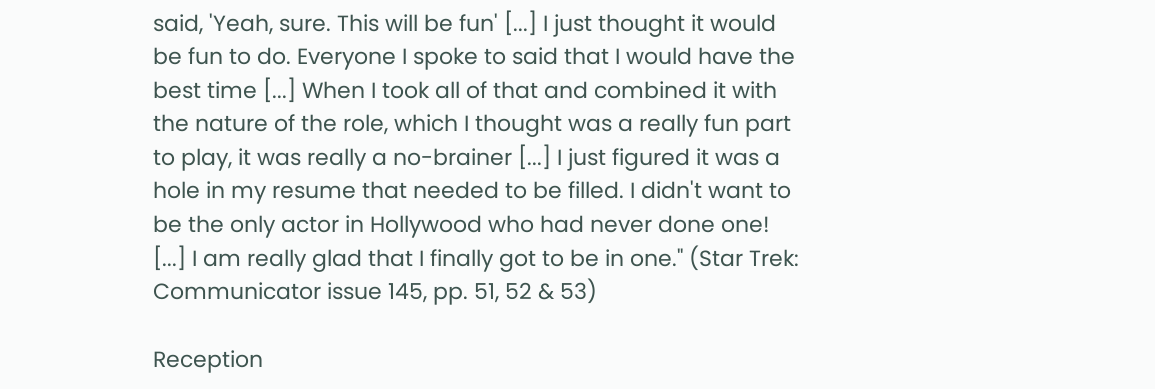said, 'Yeah, sure. This will be fun' [...] I just thought it would be fun to do. Everyone I spoke to said that I would have the best time [...] When I took all of that and combined it with the nature of the role, which I thought was a really fun part to play, it was really a no-brainer [...] I just figured it was a hole in my resume that needed to be filled. I didn't want to be the only actor in Hollywood who had never done one! [...] I am really glad that I finally got to be in one." (Star Trek: Communicator issue 145, pp. 51, 52 & 53)

Reception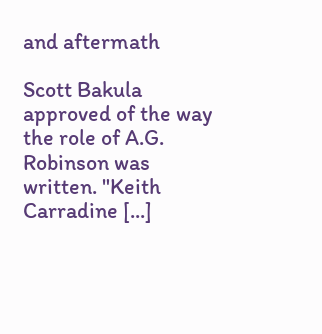and aftermath

Scott Bakula approved of the way the role of A.G. Robinson was written. "Keith Carradine [...]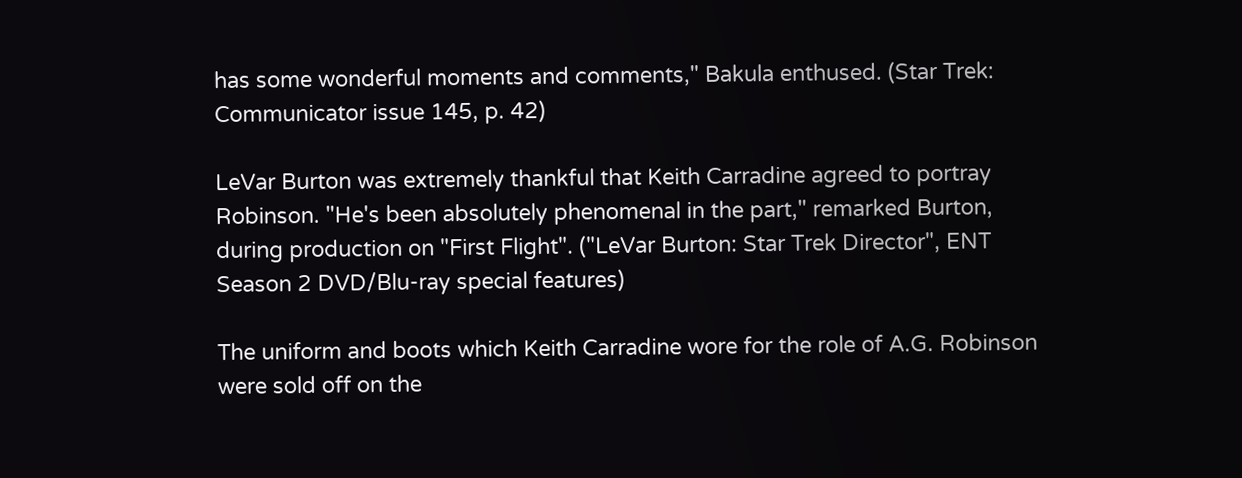has some wonderful moments and comments," Bakula enthused. (Star Trek: Communicator issue 145, p. 42)

LeVar Burton was extremely thankful that Keith Carradine agreed to portray Robinson. "He's been absolutely phenomenal in the part," remarked Burton, during production on "First Flight". ("LeVar Burton: Star Trek Director", ENT Season 2 DVD/Blu-ray special features)

The uniform and boots which Keith Carradine wore for the role of A.G. Robinson were sold off on the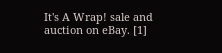It's A Wrap! sale and auction on eBay. [1]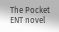The Pocket ENT novel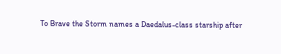To Brave the Storm names a Daedalus-class starship after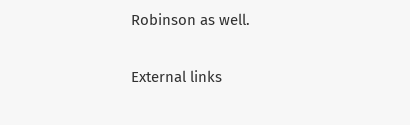Robinson as well.

External links